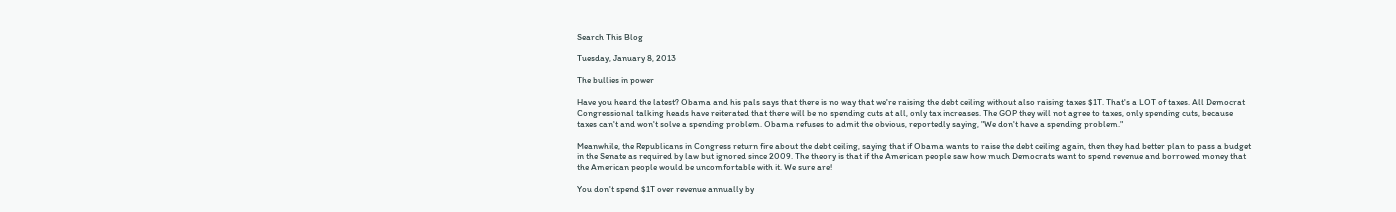Search This Blog

Tuesday, January 8, 2013

The bullies in power

Have you heard the latest? Obama and his pals says that there is no way that we're raising the debt ceiling without also raising taxes $1T. That's a LOT of taxes. All Democrat Congressional talking heads have reiterated that there will be no spending cuts at all, only tax increases. The GOP they will not agree to taxes, only spending cuts, because taxes can't and won't solve a spending problem. Obama refuses to admit the obvious, reportedly saying, "We don't have a spending problem."

Meanwhile, the Republicans in Congress return fire about the debt ceiling, saying that if Obama wants to raise the debt ceiling again, then they had better plan to pass a budget in the Senate as required by law but ignored since 2009. The theory is that if the American people saw how much Democrats want to spend revenue and borrowed money that the American people would be uncomfortable with it. We sure are!

You don't spend $1T over revenue annually by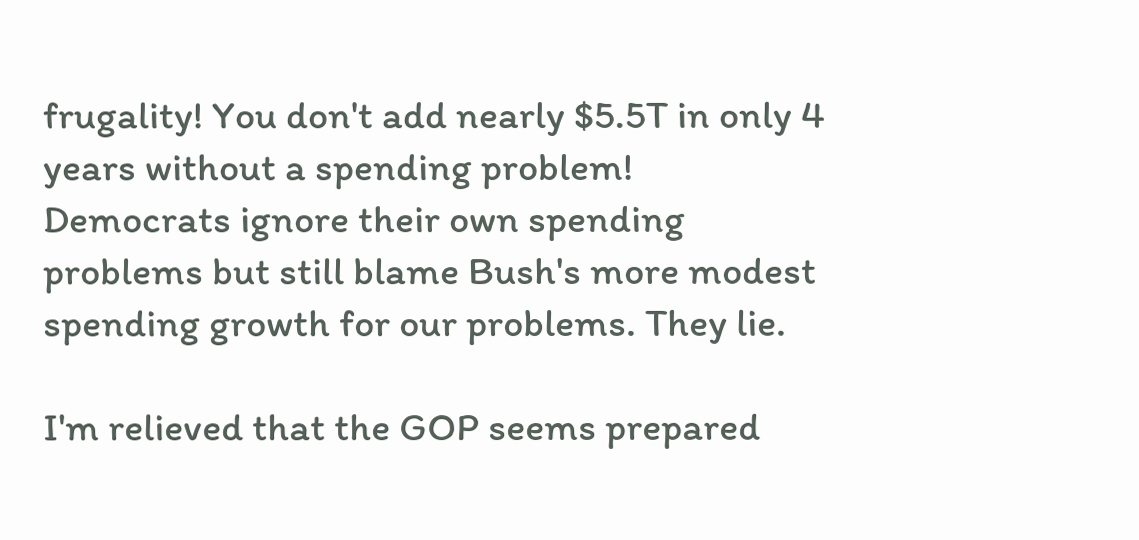frugality! You don't add nearly $5.5T in only 4 years without a spending problem! Democrats ignore their own spending problems but still blame Bush's more modest spending growth for our problems. They lie.

I'm relieved that the GOP seems prepared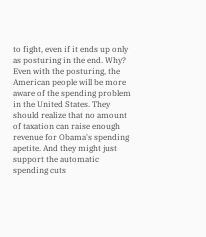to fight, even if it ends up only as posturing in the end. Why? Even with the posturing, the American people will be more aware of the spending problem in the United States. They should realize that no amount of taxation can raise enough revenue for Obama's spending apetite. And they might just support the automatic spending cuts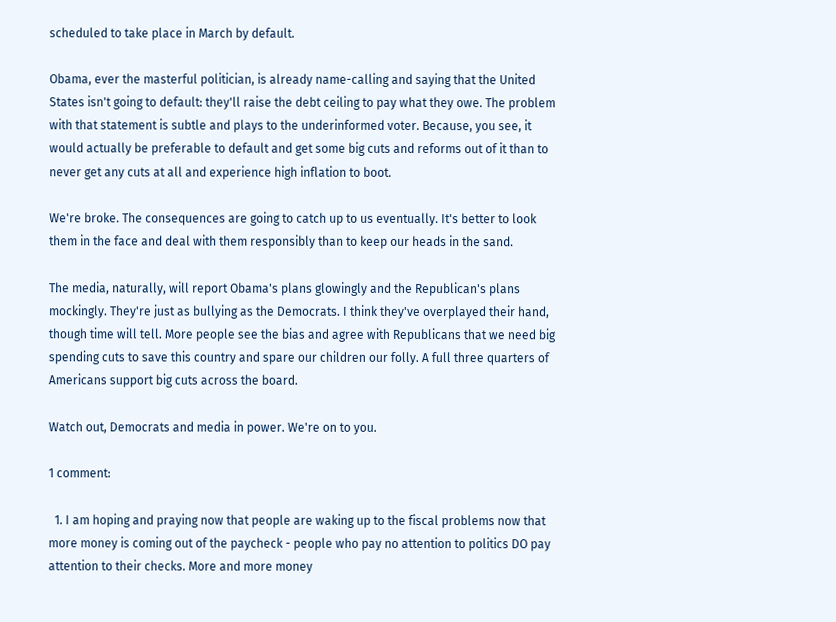scheduled to take place in March by default.

Obama, ever the masterful politician, is already name-calling and saying that the United States isn't going to default: they'll raise the debt ceiling to pay what they owe. The problem with that statement is subtle and plays to the underinformed voter. Because, you see, it would actually be preferable to default and get some big cuts and reforms out of it than to never get any cuts at all and experience high inflation to boot.

We're broke. The consequences are going to catch up to us eventually. It's better to look them in the face and deal with them responsibly than to keep our heads in the sand.

The media, naturally, will report Obama's plans glowingly and the Republican's plans mockingly. They're just as bullying as the Democrats. I think they've overplayed their hand, though time will tell. More people see the bias and agree with Republicans that we need big spending cuts to save this country and spare our children our folly. A full three quarters of Americans support big cuts across the board.

Watch out, Democrats and media in power. We're on to you.

1 comment:

  1. I am hoping and praying now that people are waking up to the fiscal problems now that more money is coming out of the paycheck - people who pay no attention to politics DO pay attention to their checks. More and more money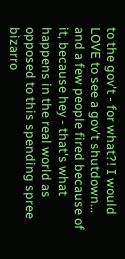to the gov't - for what?! I would LOVE to see a gov't shutdown... and a few people fired because of it, because hey - that's what happens in the real world as opposed to this spending spree bizarro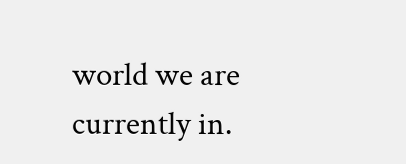world we are currently in.